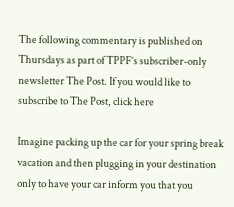The following commentary is published on Thursdays as part of TPPF’s subscriber-only newsletter The Post. If you would like to subscribe to The Post, click here

Imagine packing up the car for your spring break vacation and then plugging in your destination only to have your car inform you that you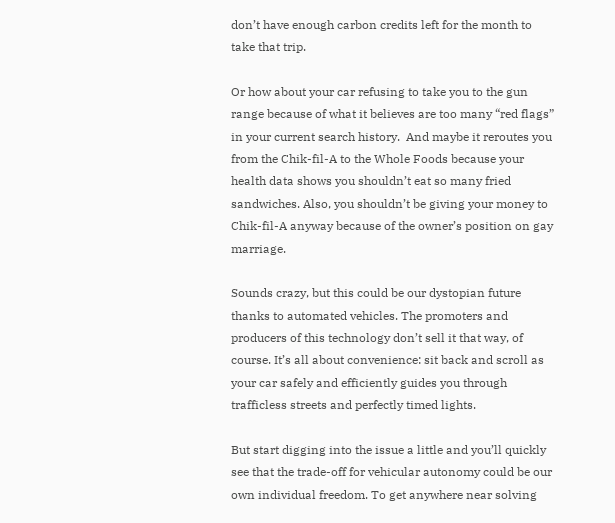don’t have enough carbon credits left for the month to take that trip.

Or how about your car refusing to take you to the gun range because of what it believes are too many “red flags” in your current search history.  And maybe it reroutes you from the Chik-fil-A to the Whole Foods because your health data shows you shouldn’t eat so many fried sandwiches. Also, you shouldn’t be giving your money to Chik-fil-A anyway because of the owner’s position on gay marriage.

Sounds crazy, but this could be our dystopian future thanks to automated vehicles. The promoters and producers of this technology don’t sell it that way, of course. It’s all about convenience: sit back and scroll as your car safely and efficiently guides you through trafficless streets and perfectly timed lights.

But start digging into the issue a little and you’ll quickly see that the trade-off for vehicular autonomy could be our own individual freedom. To get anywhere near solving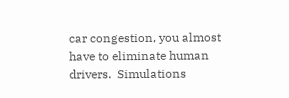car congestion, you almost have to eliminate human drivers.  Simulations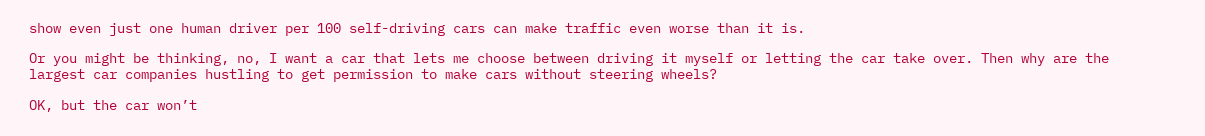show even just one human driver per 100 self-driving cars can make traffic even worse than it is.

Or you might be thinking, no, I want a car that lets me choose between driving it myself or letting the car take over. Then why are the largest car companies hustling to get permission to make cars without steering wheels?

OK, but the car won’t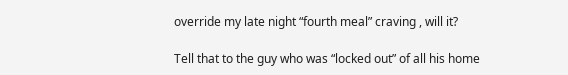override my late night “fourth meal” craving , will it?

Tell that to the guy who was “locked out” of all his home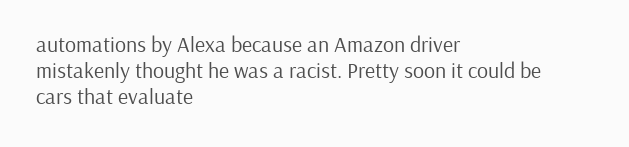automations by Alexa because an Amazon driver mistakenly thought he was a racist. Pretty soon it could be cars that evaluate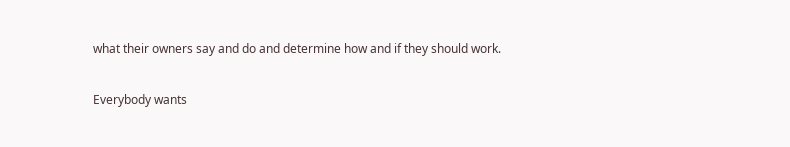what their owners say and do and determine how and if they should work.

Everybody wants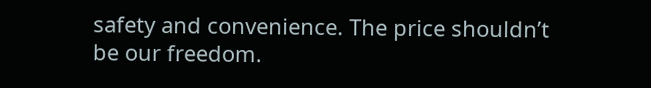safety and convenience. The price shouldn’t be our freedom.